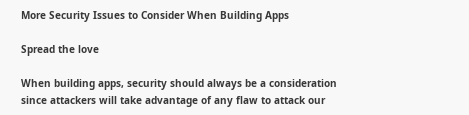More Security Issues to Consider When Building Apps

Spread the love

When building apps, security should always be a consideration since attackers will take advantage of any flaw to attack our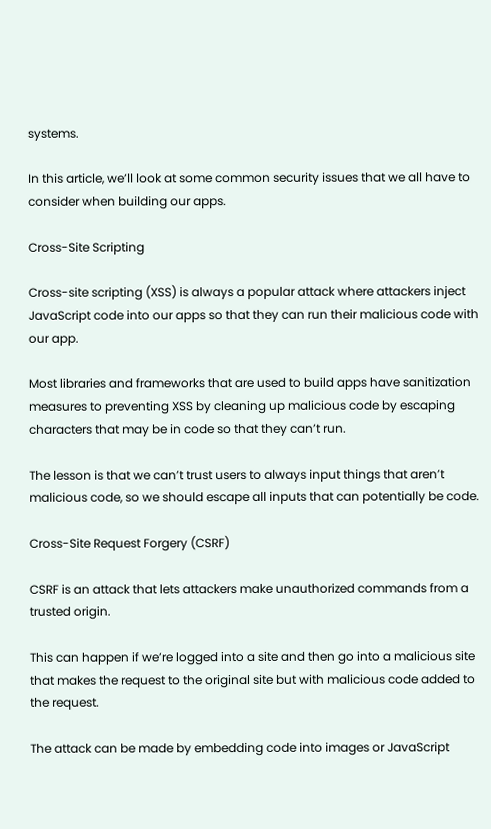systems.

In this article, we’ll look at some common security issues that we all have to consider when building our apps.

Cross-Site Scripting

Cross-site scripting (XSS) is always a popular attack where attackers inject JavaScript code into our apps so that they can run their malicious code with our app.

Most libraries and frameworks that are used to build apps have sanitization measures to preventing XSS by cleaning up malicious code by escaping characters that may be in code so that they can’t run.

The lesson is that we can’t trust users to always input things that aren’t malicious code, so we should escape all inputs that can potentially be code.

Cross-Site Request Forgery (CSRF)

CSRF is an attack that lets attackers make unauthorized commands from a trusted origin.

This can happen if we’re logged into a site and then go into a malicious site that makes the request to the original site but with malicious code added to the request.

The attack can be made by embedding code into images or JavaScript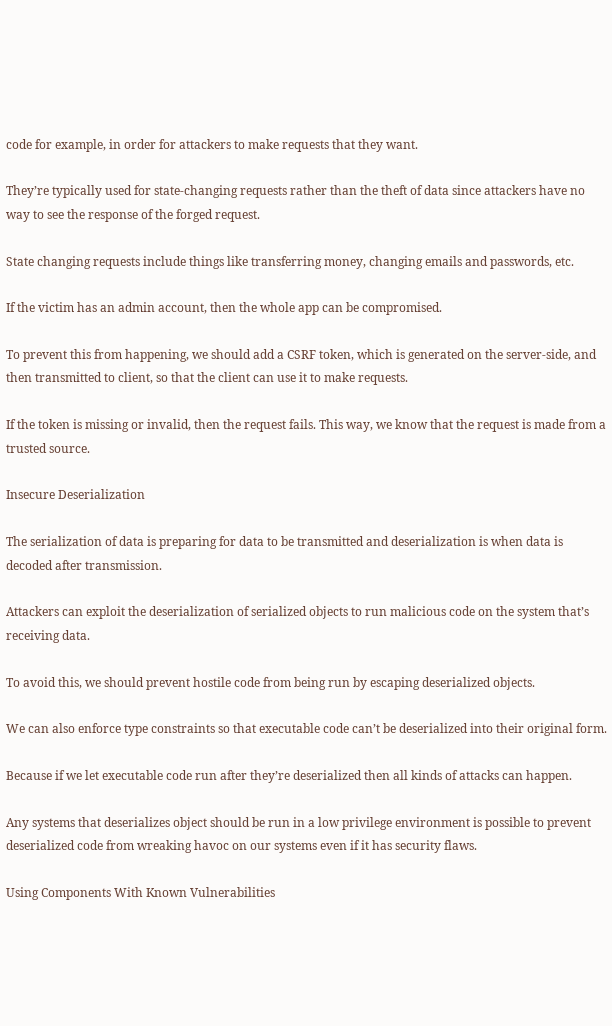code for example, in order for attackers to make requests that they want.

They’re typically used for state-changing requests rather than the theft of data since attackers have no way to see the response of the forged request.

State changing requests include things like transferring money, changing emails and passwords, etc.

If the victim has an admin account, then the whole app can be compromised.

To prevent this from happening, we should add a CSRF token, which is generated on the server-side, and then transmitted to client, so that the client can use it to make requests.

If the token is missing or invalid, then the request fails. This way, we know that the request is made from a trusted source.

Insecure Deserialization

The serialization of data is preparing for data to be transmitted and deserialization is when data is decoded after transmission.

Attackers can exploit the deserialization of serialized objects to run malicious code on the system that’s receiving data.

To avoid this, we should prevent hostile code from being run by escaping deserialized objects.

We can also enforce type constraints so that executable code can’t be deserialized into their original form.

Because if we let executable code run after they’re deserialized then all kinds of attacks can happen.

Any systems that deserializes object should be run in a low privilege environment is possible to prevent deserialized code from wreaking havoc on our systems even if it has security flaws.

Using Components With Known Vulnerabilities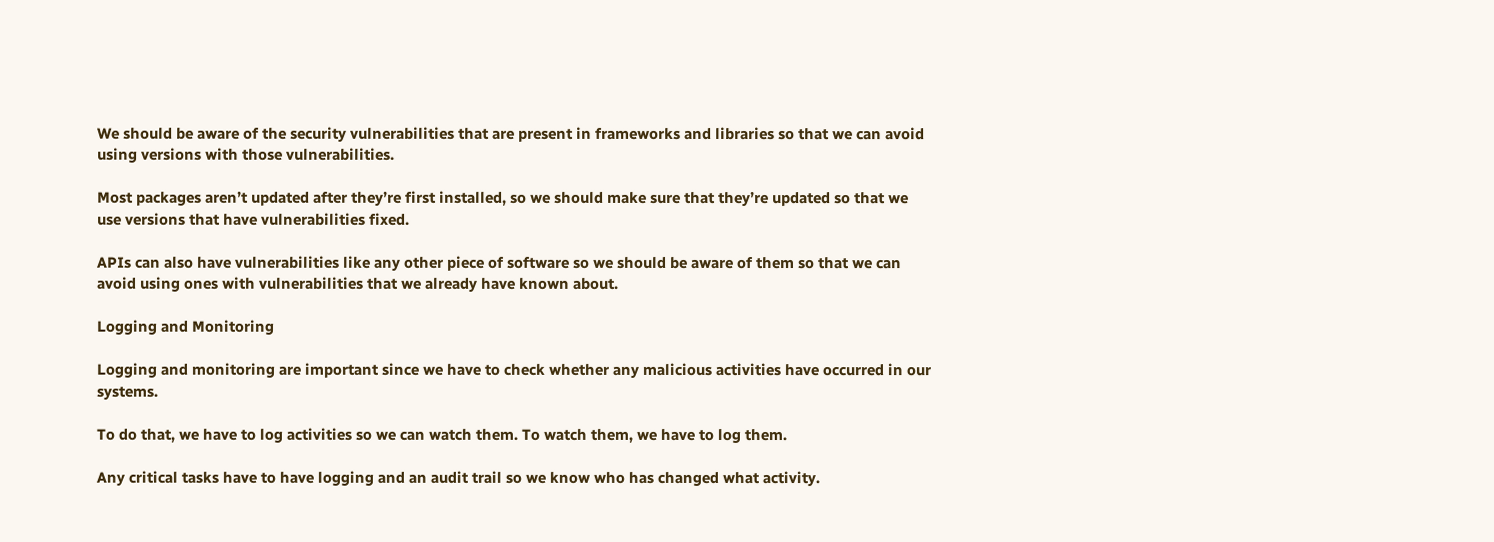We should be aware of the security vulnerabilities that are present in frameworks and libraries so that we can avoid using versions with those vulnerabilities.

Most packages aren’t updated after they’re first installed, so we should make sure that they’re updated so that we use versions that have vulnerabilities fixed.

APIs can also have vulnerabilities like any other piece of software so we should be aware of them so that we can avoid using ones with vulnerabilities that we already have known about.

Logging and Monitoring

Logging and monitoring are important since we have to check whether any malicious activities have occurred in our systems.

To do that, we have to log activities so we can watch them. To watch them, we have to log them.

Any critical tasks have to have logging and an audit trail so we know who has changed what activity.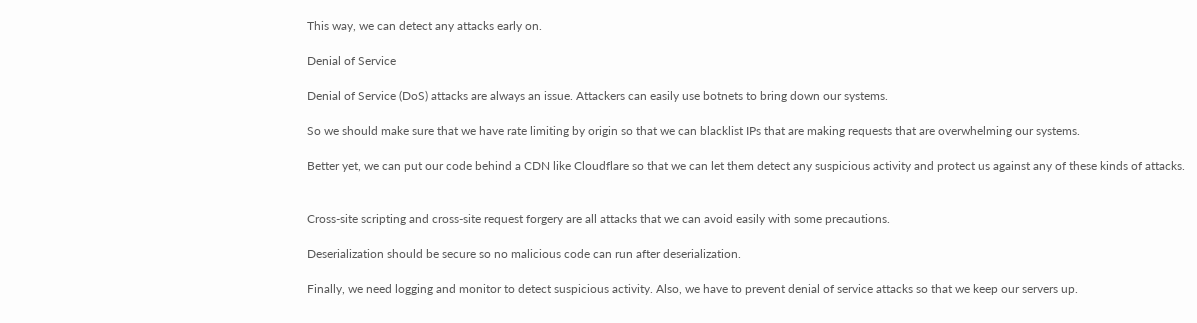This way, we can detect any attacks early on.

Denial of Service

Denial of Service (DoS) attacks are always an issue. Attackers can easily use botnets to bring down our systems.

So we should make sure that we have rate limiting by origin so that we can blacklist IPs that are making requests that are overwhelming our systems.

Better yet, we can put our code behind a CDN like Cloudflare so that we can let them detect any suspicious activity and protect us against any of these kinds of attacks.


Cross-site scripting and cross-site request forgery are all attacks that we can avoid easily with some precautions.

Deserialization should be secure so no malicious code can run after deserialization.

Finally, we need logging and monitor to detect suspicious activity. Also, we have to prevent denial of service attacks so that we keep our servers up.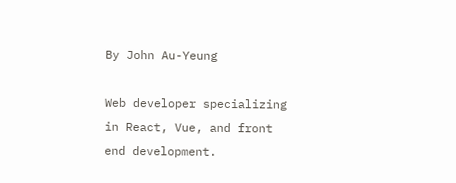By John Au-Yeung

Web developer specializing in React, Vue, and front end development.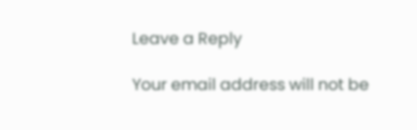Leave a Reply

Your email address will not be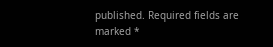published. Required fields are marked *